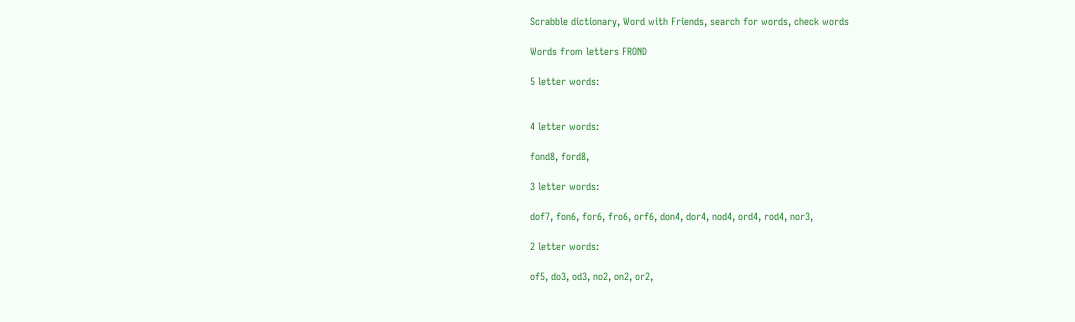Scrabble dictionary, Word with Friends, search for words, check words

Words from letters FROND

5 letter words:


4 letter words:

fond8, ford8,

3 letter words:

dof7, fon6, for6, fro6, orf6, don4, dor4, nod4, ord4, rod4, nor3,

2 letter words:

of5, do3, od3, no2, on2, or2,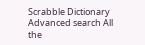Scrabble Dictionary Advanced search All the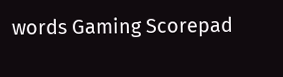words Gaming Scorepad